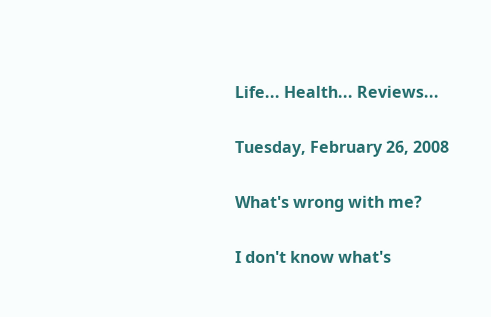Life... Health... Reviews...

Tuesday, February 26, 2008

What's wrong with me?

I don't know what's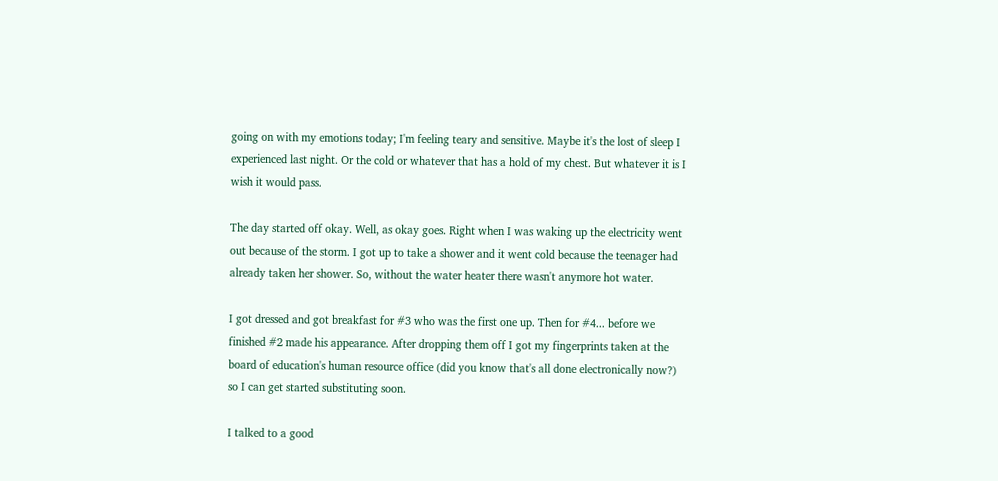going on with my emotions today; I'm feeling teary and sensitive. Maybe it's the lost of sleep I experienced last night. Or the cold or whatever that has a hold of my chest. But whatever it is I wish it would pass.

The day started off okay. Well, as okay goes. Right when I was waking up the electricity went out because of the storm. I got up to take a shower and it went cold because the teenager had already taken her shower. So, without the water heater there wasn't anymore hot water.

I got dressed and got breakfast for #3 who was the first one up. Then for #4... before we finished #2 made his appearance. After dropping them off I got my fingerprints taken at the board of education's human resource office (did you know that's all done electronically now?) so I can get started substituting soon.

I talked to a good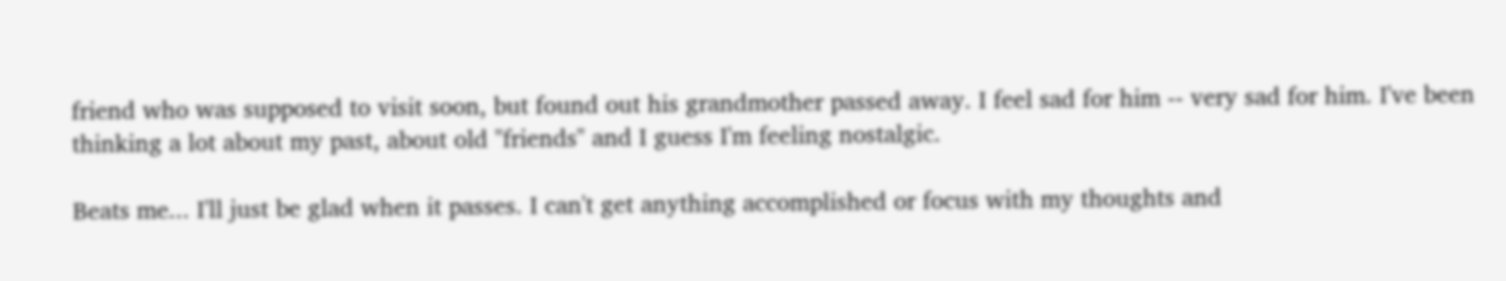friend who was supposed to visit soon, but found out his grandmother passed away. I feel sad for him -- very sad for him. I've been thinking a lot about my past, about old "friends" and I guess I'm feeling nostalgic.

Beats me... I'll just be glad when it passes. I can't get anything accomplished or focus with my thoughts and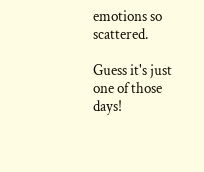emotions so scattered.

Guess it's just one of those days!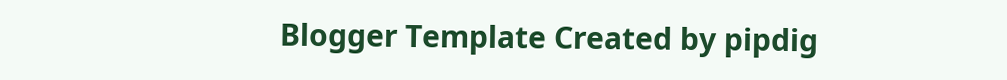Blogger Template Created by pipdig